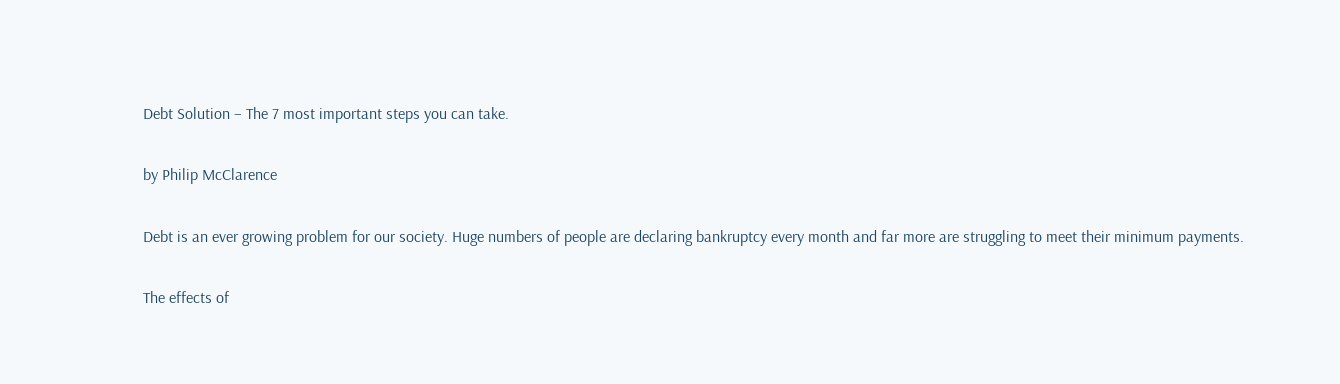Debt Solution – The 7 most important steps you can take.

by Philip McClarence

Debt is an ever growing problem for our society. Huge numbers of people are declaring bankruptcy every month and far more are struggling to meet their minimum payments.

The effects of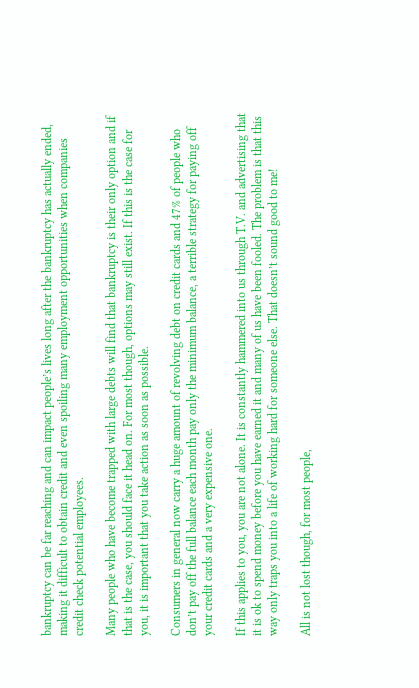bankruptcy can be far reaching and can impact people’s lives long after the bankruptcy has actually ended, making it difficult to obtain credit and even spoiling many employment opportunities when companies credit check potential employees.

Many people who have become trapped with large debts will find that bankruptcy is their only option and if that is the case, you should face it head on. For most though, options may still exist. If this is the case for you, it is important that you take action as soon as possible.

Consumers in general now carry a huge amount of revolving debt on credit cards and 47% of people who don’t pay off the full balance each month pay only the minimum balance, a terrible strategy for paying off your credit cards and a very expensive one.

If this applies to you, you are not alone. It is constantly hammered into us through T.V. and advertising that it is ok to spend money before you have earned it and many of us have been fooled. The problem is that this way only traps you into a life of working hard for someone else. That doesn’t sound good to me!

All is not lost though, for most people,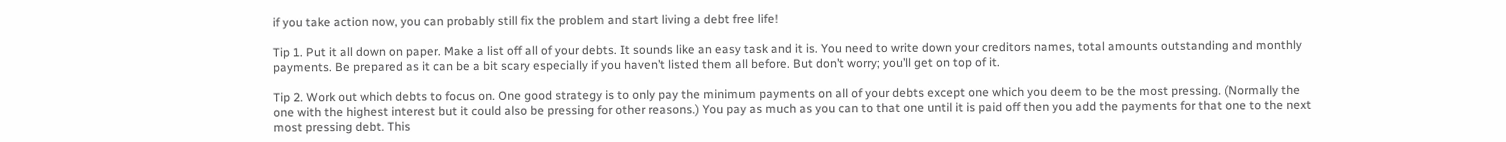if you take action now, you can probably still fix the problem and start living a debt free life!

Tip 1. Put it all down on paper. Make a list off all of your debts. It sounds like an easy task and it is. You need to write down your creditors names, total amounts outstanding and monthly payments. Be prepared as it can be a bit scary especially if you haven’t listed them all before. But don’t worry; you’ll get on top of it.

Tip 2. Work out which debts to focus on. One good strategy is to only pay the minimum payments on all of your debts except one which you deem to be the most pressing. (Normally the one with the highest interest but it could also be pressing for other reasons.) You pay as much as you can to that one until it is paid off then you add the payments for that one to the next most pressing debt. This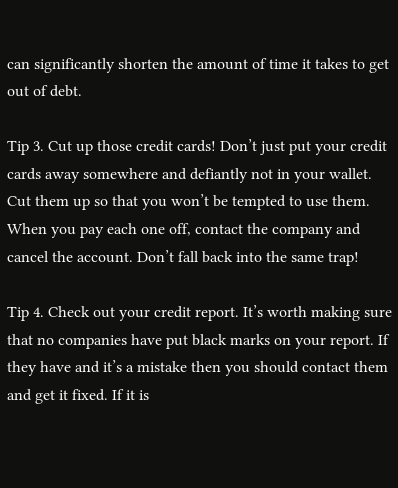can significantly shorten the amount of time it takes to get out of debt.

Tip 3. Cut up those credit cards! Don’t just put your credit cards away somewhere and defiantly not in your wallet. Cut them up so that you won’t be tempted to use them. When you pay each one off, contact the company and cancel the account. Don’t fall back into the same trap!

Tip 4. Check out your credit report. It’s worth making sure that no companies have put black marks on your report. If they have and it’s a mistake then you should contact them and get it fixed. If it is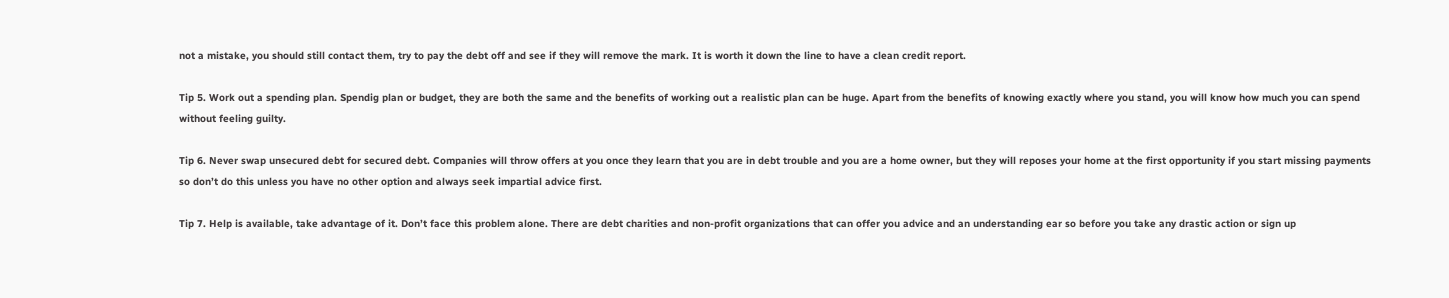not a mistake, you should still contact them, try to pay the debt off and see if they will remove the mark. It is worth it down the line to have a clean credit report.

Tip 5. Work out a spending plan. Spendig plan or budget, they are both the same and the benefits of working out a realistic plan can be huge. Apart from the benefits of knowing exactly where you stand, you will know how much you can spend without feeling guilty.

Tip 6. Never swap unsecured debt for secured debt. Companies will throw offers at you once they learn that you are in debt trouble and you are a home owner, but they will reposes your home at the first opportunity if you start missing payments so don’t do this unless you have no other option and always seek impartial advice first.

Tip 7. Help is available, take advantage of it. Don’t face this problem alone. There are debt charities and non-profit organizations that can offer you advice and an understanding ear so before you take any drastic action or sign up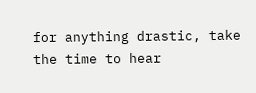for anything drastic, take the time to hear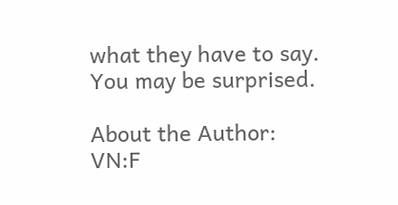what they have to say. You may be surprised.

About the Author:
VN:F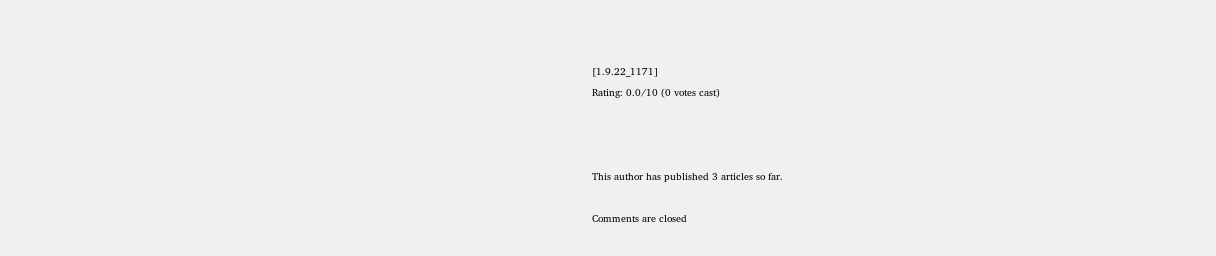[1.9.22_1171]
Rating: 0.0/10 (0 votes cast)



This author has published 3 articles so far.

Comments are closed